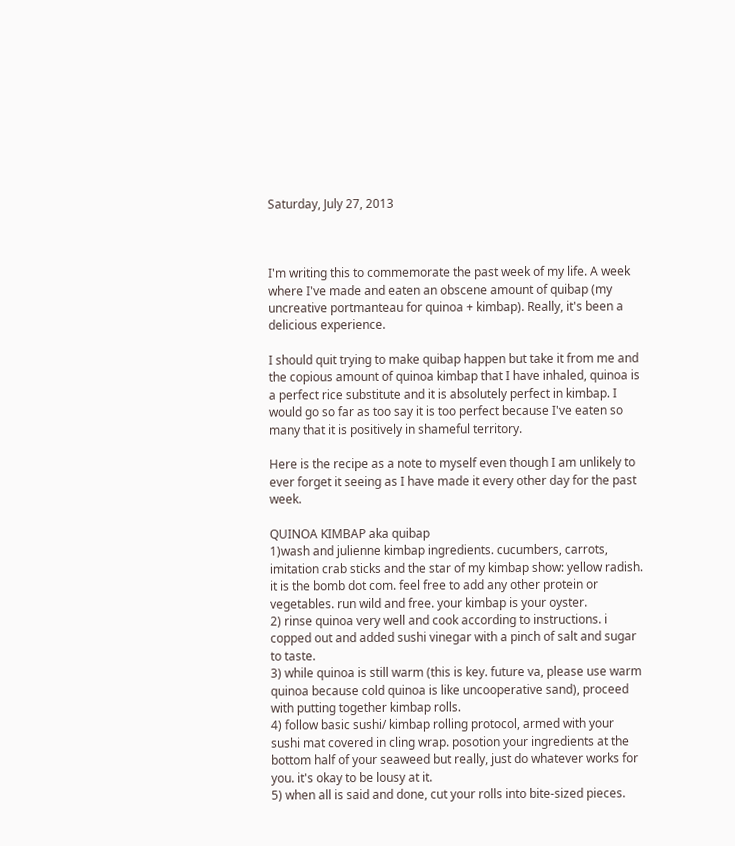Saturday, July 27, 2013



I'm writing this to commemorate the past week of my life. A week where I've made and eaten an obscene amount of quibap (my uncreative portmanteau for quinoa + kimbap). Really, it's been a delicious experience.

I should quit trying to make quibap happen but take it from me and the copious amount of quinoa kimbap that I have inhaled, quinoa is a perfect rice substitute and it is absolutely perfect in kimbap. I would go so far as too say it is too perfect because I've eaten so many that it is positively in shameful territory.

Here is the recipe as a note to myself even though I am unlikely to ever forget it seeing as I have made it every other day for the past week.

QUINOA KIMBAP aka quibap
1)wash and julienne kimbap ingredients. cucumbers, carrots, imitation crab sticks and the star of my kimbap show: yellow radish. it is the bomb dot com. feel free to add any other protein or vegetables. run wild and free. your kimbap is your oyster.
2) rinse quinoa very well and cook according to instructions. i copped out and added sushi vinegar with a pinch of salt and sugar to taste.
3) while quinoa is still warm (this is key. future va, please use warm quinoa because cold quinoa is like uncooperative sand), proceed with putting together kimbap rolls.
4) follow basic sushi/ kimbap rolling protocol, armed with your sushi mat covered in cling wrap. posotion your ingredients at the bottom half of your seaweed but really, just do whatever works for you. it's okay to be lousy at it.
5) when all is said and done, cut your rolls into bite-sized pieces.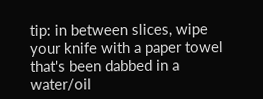tip: in between slices, wipe your knife with a paper towel that's been dabbed in a water/oil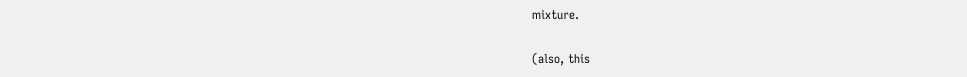mixture.

(also, this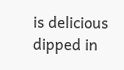is delicious dipped in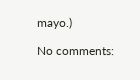mayo.)

No comments: